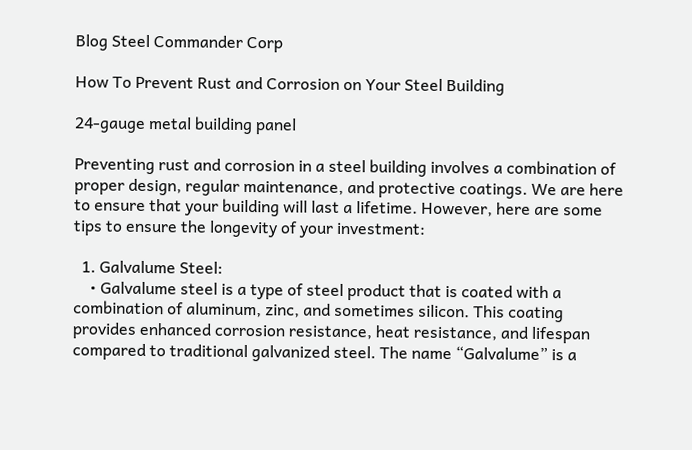Blog Steel Commander Corp

How To Prevent Rust and Corrosion on Your Steel Building

24-gauge metal building panel

Preventing rust and corrosion in a steel building involves a combination of proper design, regular maintenance, and protective coatings. We are here to ensure that your building will last a lifetime. However, here are some tips to ensure the longevity of your investment:

  1. Galvalume Steel:
    • Galvalume steel is a type of steel product that is coated with a combination of aluminum, zinc, and sometimes silicon. This coating provides enhanced corrosion resistance, heat resistance, and lifespan compared to traditional galvanized steel. The name “Galvalume” is a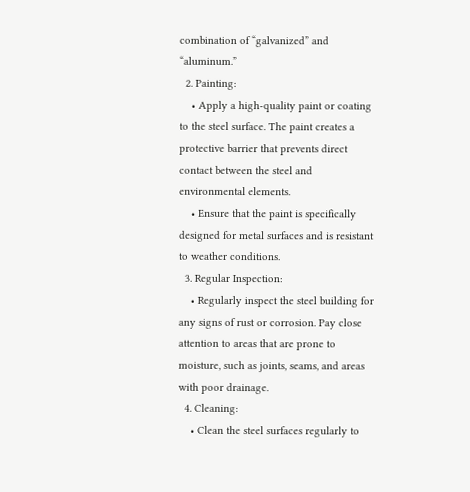combination of “galvanized” and “aluminum.”
  2. Painting:
    • Apply a high-quality paint or coating to the steel surface. The paint creates a protective barrier that prevents direct contact between the steel and environmental elements.
    • Ensure that the paint is specifically designed for metal surfaces and is resistant to weather conditions.
  3. Regular Inspection:
    • Regularly inspect the steel building for any signs of rust or corrosion. Pay close attention to areas that are prone to moisture, such as joints, seams, and areas with poor drainage.
  4. Cleaning:
    • Clean the steel surfaces regularly to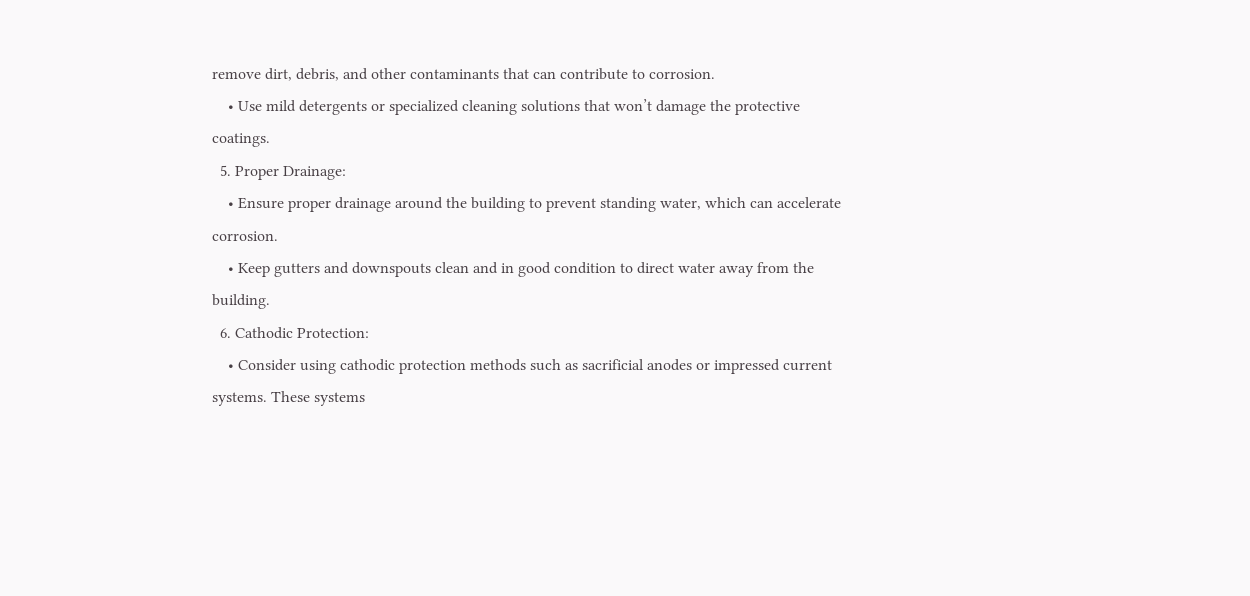remove dirt, debris, and other contaminants that can contribute to corrosion.
    • Use mild detergents or specialized cleaning solutions that won’t damage the protective coatings.
  5. Proper Drainage:
    • Ensure proper drainage around the building to prevent standing water, which can accelerate corrosion.
    • Keep gutters and downspouts clean and in good condition to direct water away from the building.
  6. Cathodic Protection:
    • Consider using cathodic protection methods such as sacrificial anodes or impressed current systems. These systems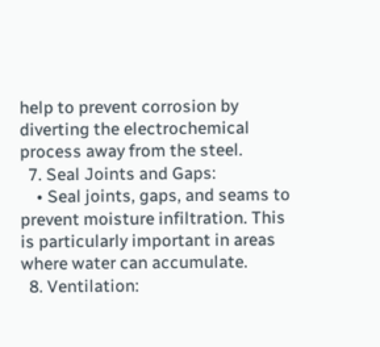help to prevent corrosion by diverting the electrochemical process away from the steel.
  7. Seal Joints and Gaps:
    • Seal joints, gaps, and seams to prevent moisture infiltration. This is particularly important in areas where water can accumulate.
  8. Ventilation: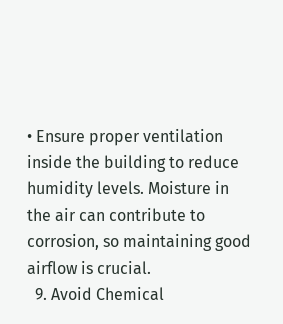• Ensure proper ventilation inside the building to reduce humidity levels. Moisture in the air can contribute to corrosion, so maintaining good airflow is crucial.
  9. Avoid Chemical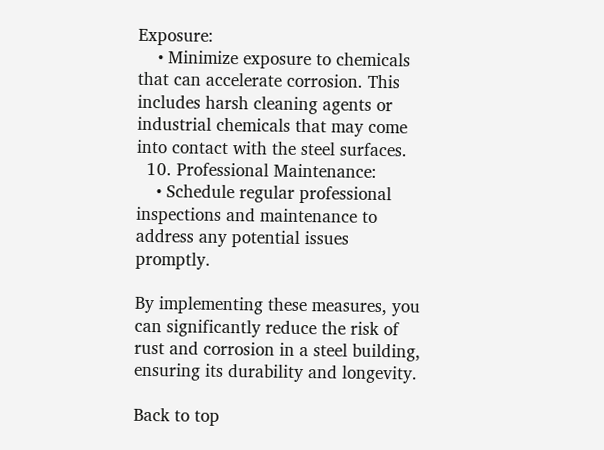Exposure:
    • Minimize exposure to chemicals that can accelerate corrosion. This includes harsh cleaning agents or industrial chemicals that may come into contact with the steel surfaces.
  10. Professional Maintenance:
    • Schedule regular professional inspections and maintenance to address any potential issues promptly.

By implementing these measures, you can significantly reduce the risk of rust and corrosion in a steel building, ensuring its durability and longevity.

Back to top